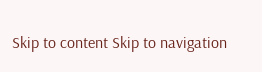Skip to content Skip to navigation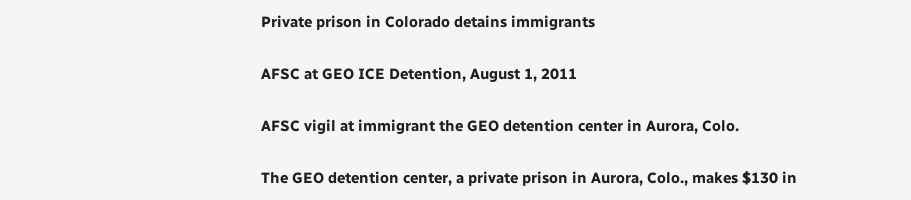Private prison in Colorado detains immigrants

AFSC at GEO ICE Detention, August 1, 2011

AFSC vigil at immigrant the GEO detention center in Aurora, Colo.

The GEO detention center, a private prison in Aurora, Colo., makes $130 in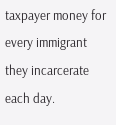taxpayer money for every immigrant they incarcerate each day.